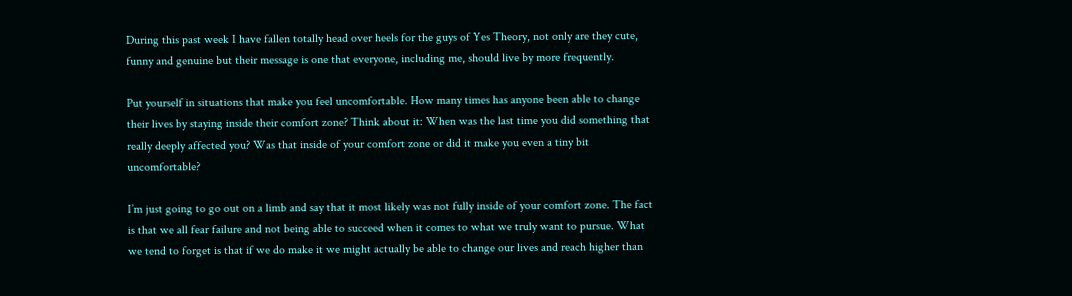During this past week I have fallen totally head over heels for the guys of Yes Theory, not only are they cute, funny and genuine but their message is one that everyone, including me, should live by more frequently.

Put yourself in situations that make you feel uncomfortable. How many times has anyone been able to change their lives by staying inside their comfort zone? Think about it: When was the last time you did something that really deeply affected you? Was that inside of your comfort zone or did it make you even a tiny bit uncomfortable?

I’m just going to go out on a limb and say that it most likely was not fully inside of your comfort zone. The fact is that we all fear failure and not being able to succeed when it comes to what we truly want to pursue. What we tend to forget is that if we do make it we might actually be able to change our lives and reach higher than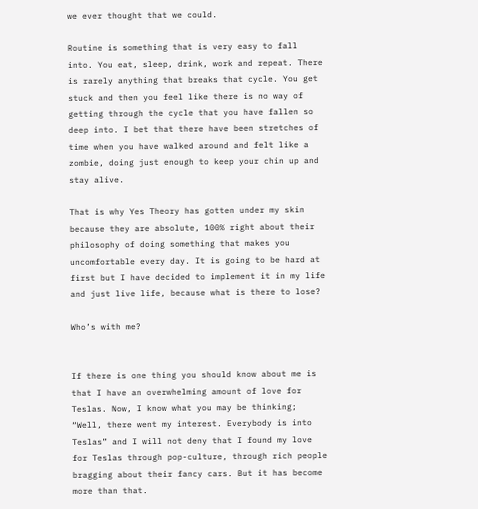we ever thought that we could.

Routine is something that is very easy to fall into. You eat, sleep, drink, work and repeat. There is rarely anything that breaks that cycle. You get stuck and then you feel like there is no way of getting through the cycle that you have fallen so deep into. I bet that there have been stretches of time when you have walked around and felt like a zombie, doing just enough to keep your chin up and stay alive.

That is why Yes Theory has gotten under my skin because they are absolute, 100% right about their philosophy of doing something that makes you uncomfortable every day. It is going to be hard at first but I have decided to implement it in my life and just live life, because what is there to lose?

Who’s with me?


If there is one thing you should know about me is that I have an overwhelming amount of love for Teslas. Now, I know what you may be thinking; “Well, there went my interest. Everybody is into Teslas” and I will not deny that I found my love for Teslas through pop-culture, through rich people bragging about their fancy cars. But it has become more than that.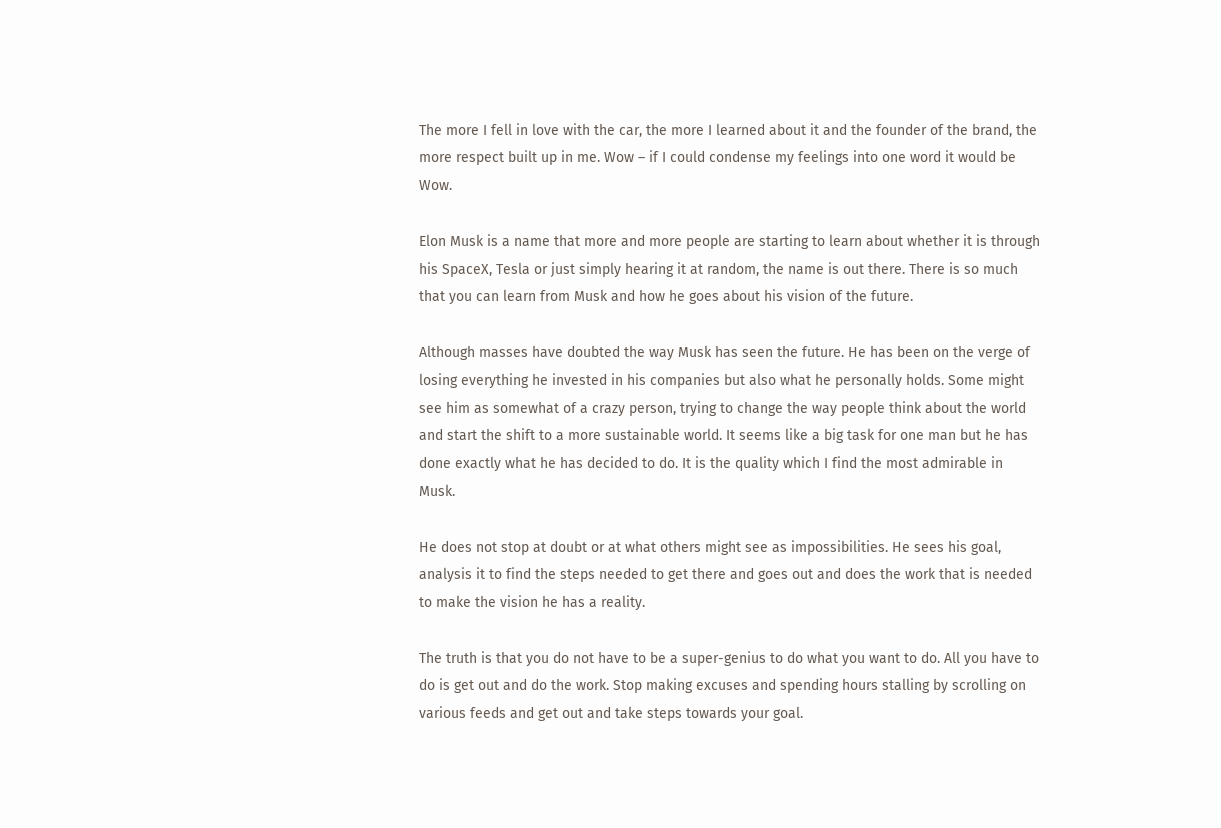The more I fell in love with the car, the more I learned about it and the founder of the brand, the more respect built up in me. Wow – if I could condense my feelings into one word it would be Wow.

Elon Musk is a name that more and more people are starting to learn about whether it is through his SpaceX, Tesla or just simply hearing it at random, the name is out there. There is so much that you can learn from Musk and how he goes about his vision of the future.

Although masses have doubted the way Musk has seen the future. He has been on the verge of losing everything he invested in his companies but also what he personally holds. Some might see him as somewhat of a crazy person, trying to change the way people think about the world and start the shift to a more sustainable world. It seems like a big task for one man but he has done exactly what he has decided to do. It is the quality which I find the most admirable in Musk.

He does not stop at doubt or at what others might see as impossibilities. He sees his goal, analysis it to find the steps needed to get there and goes out and does the work that is needed to make the vision he has a reality.

The truth is that you do not have to be a super-genius to do what you want to do. All you have to do is get out and do the work. Stop making excuses and spending hours stalling by scrolling on various feeds and get out and take steps towards your goal.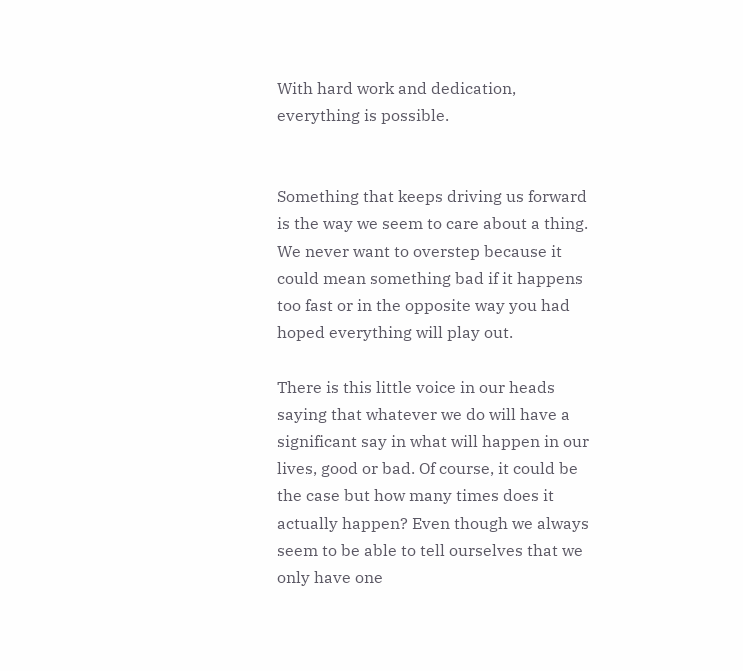With hard work and dedication, everything is possible.


Something that keeps driving us forward is the way we seem to care about a thing. We never want to overstep because it could mean something bad if it happens too fast or in the opposite way you had hoped everything will play out.

There is this little voice in our heads saying that whatever we do will have a significant say in what will happen in our lives, good or bad. Of course, it could be the case but how many times does it actually happen? Even though we always seem to be able to tell ourselves that we only have one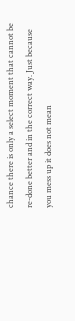chance there is only a select moment that cannot be re-done better and in the correct way. Just because you mess up it does not mean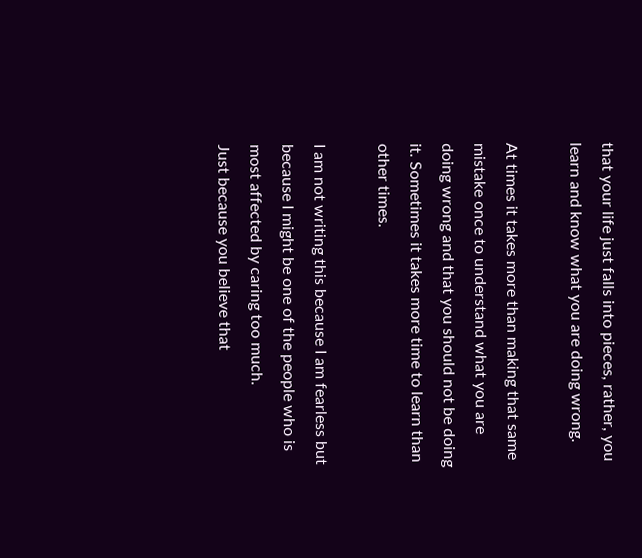that your life just falls into pieces, rather, you learn and know what you are doing wrong.

At times it takes more than making that same mistake once to understand what you are doing wrong and that you should not be doing it. Sometimes it takes more time to learn than other times.

I am not writing this because I am fearless but because I might be one of the people who is most affected by caring too much.
Just because you believe that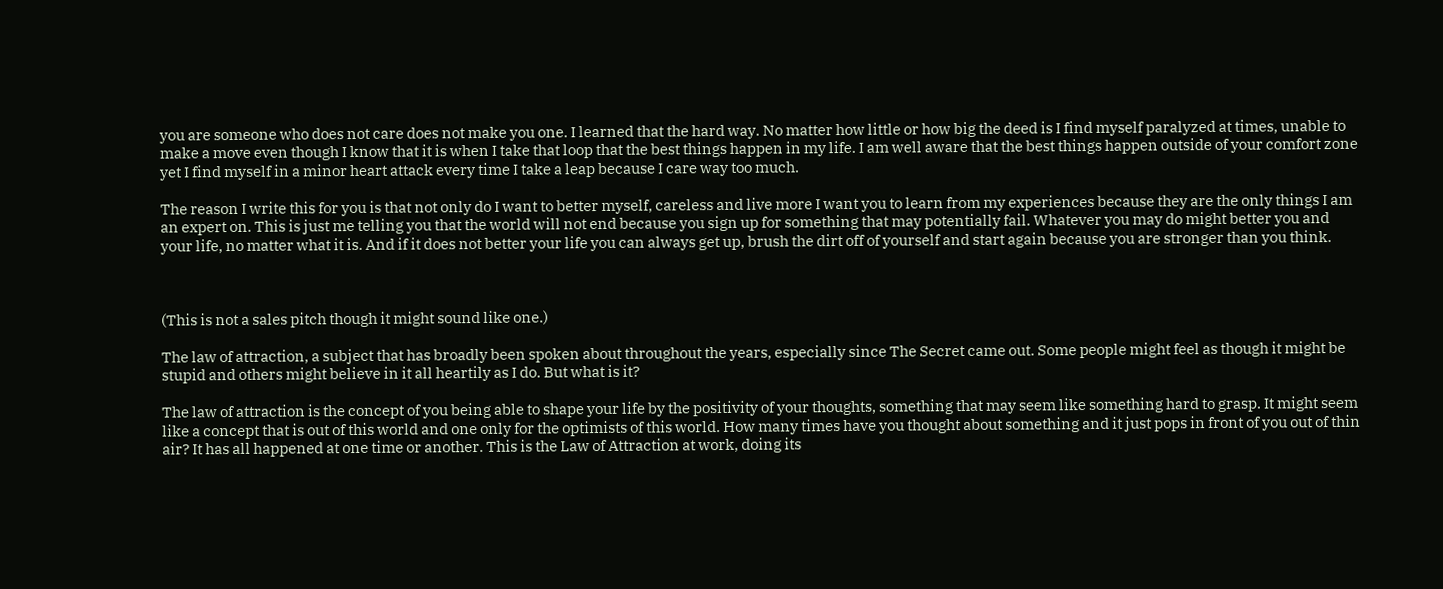you are someone who does not care does not make you one. I learned that the hard way. No matter how little or how big the deed is I find myself paralyzed at times, unable to make a move even though I know that it is when I take that loop that the best things happen in my life. I am well aware that the best things happen outside of your comfort zone yet I find myself in a minor heart attack every time I take a leap because I care way too much.

The reason I write this for you is that not only do I want to better myself, careless and live more I want you to learn from my experiences because they are the only things I am an expert on. This is just me telling you that the world will not end because you sign up for something that may potentially fail. Whatever you may do might better you and your life, no matter what it is. And if it does not better your life you can always get up, brush the dirt off of yourself and start again because you are stronger than you think.



(This is not a sales pitch though it might sound like one.)

The law of attraction, a subject that has broadly been spoken about throughout the years, especially since The Secret came out. Some people might feel as though it might be stupid and others might believe in it all heartily as I do. But what is it?

The law of attraction is the concept of you being able to shape your life by the positivity of your thoughts, something that may seem like something hard to grasp. It might seem like a concept that is out of this world and one only for the optimists of this world. How many times have you thought about something and it just pops in front of you out of thin air? It has all happened at one time or another. This is the Law of Attraction at work, doing its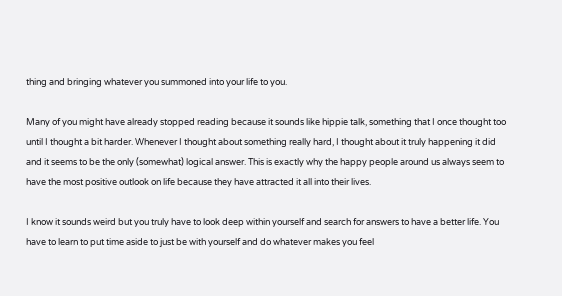thing and bringing whatever you summoned into your life to you.

Many of you might have already stopped reading because it sounds like hippie talk, something that I once thought too until I thought a bit harder. Whenever I thought about something really hard, I thought about it truly happening it did and it seems to be the only (somewhat) logical answer. This is exactly why the happy people around us always seem to have the most positive outlook on life because they have attracted it all into their lives.

I know it sounds weird but you truly have to look deep within yourself and search for answers to have a better life. You have to learn to put time aside to just be with yourself and do whatever makes you feel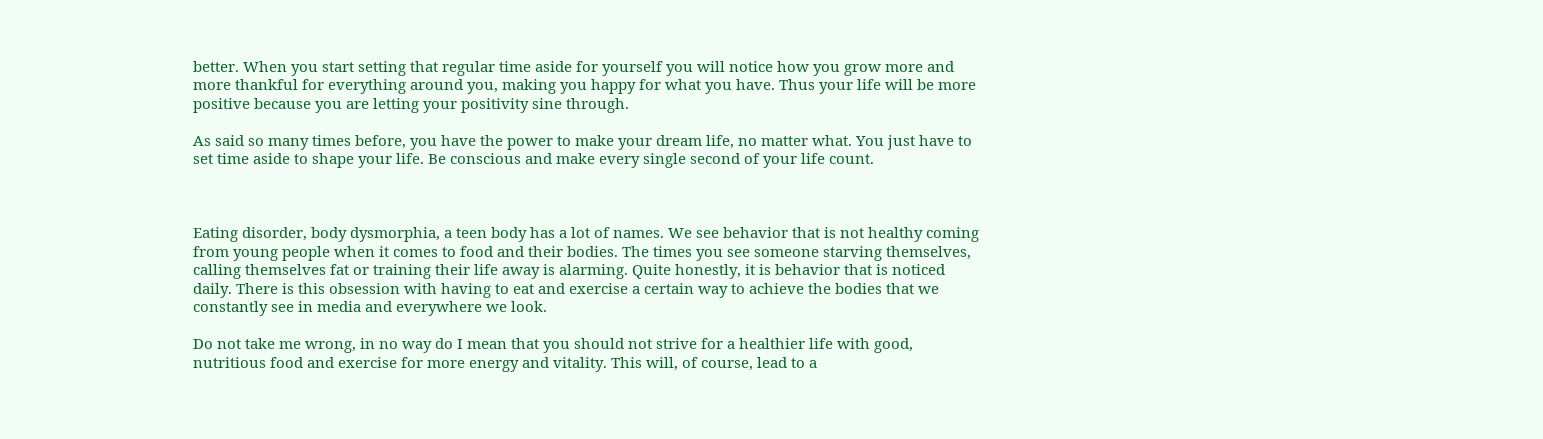better. When you start setting that regular time aside for yourself you will notice how you grow more and more thankful for everything around you, making you happy for what you have. Thus your life will be more positive because you are letting your positivity sine through.

As said so many times before, you have the power to make your dream life, no matter what. You just have to set time aside to shape your life. Be conscious and make every single second of your life count.



Eating disorder, body dysmorphia, a teen body has a lot of names. We see behavior that is not healthy coming from young people when it comes to food and their bodies. The times you see someone starving themselves, calling themselves fat or training their life away is alarming. Quite honestly, it is behavior that is noticed daily. There is this obsession with having to eat and exercise a certain way to achieve the bodies that we constantly see in media and everywhere we look.

Do not take me wrong, in no way do I mean that you should not strive for a healthier life with good, nutritious food and exercise for more energy and vitality. This will, of course, lead to a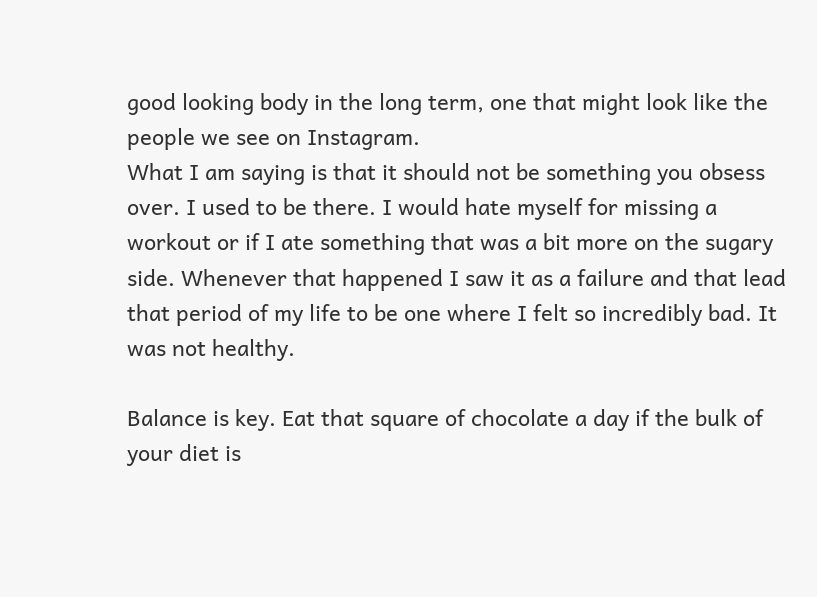good looking body in the long term, one that might look like the people we see on Instagram.
What I am saying is that it should not be something you obsess over. I used to be there. I would hate myself for missing a workout or if I ate something that was a bit more on the sugary side. Whenever that happened I saw it as a failure and that lead that period of my life to be one where I felt so incredibly bad. It was not healthy.

Balance is key. Eat that square of chocolate a day if the bulk of your diet is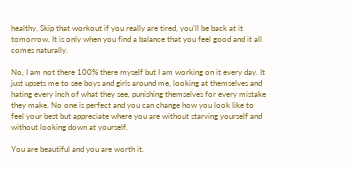healthy. Skip that workout if you really are tired, you’ll be back at it tomorrow. It is only when you find a balance that you feel good and it all comes naturally.

No, I am not there 100% there myself but I am working on it every day. It just upsets me to see boys and girls around me, looking at themselves and hating every inch of what they see, punishing themselves for every mistake they make. No one is perfect and you can change how you look like to feel your best but appreciate where you are without starving yourself and without looking down at yourself.

You are beautiful and you are worth it.